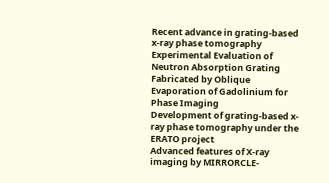Recent advance in grating-based x-ray phase tomography
Experimental Evaluation of Neutron Absorption Grating Fabricated by Oblique Evaporation of Gadolinium for Phase Imaging
Development of grating-based x-ray phase tomography under the ERATO project
Advanced features of X-ray imaging by MIRRORCLE-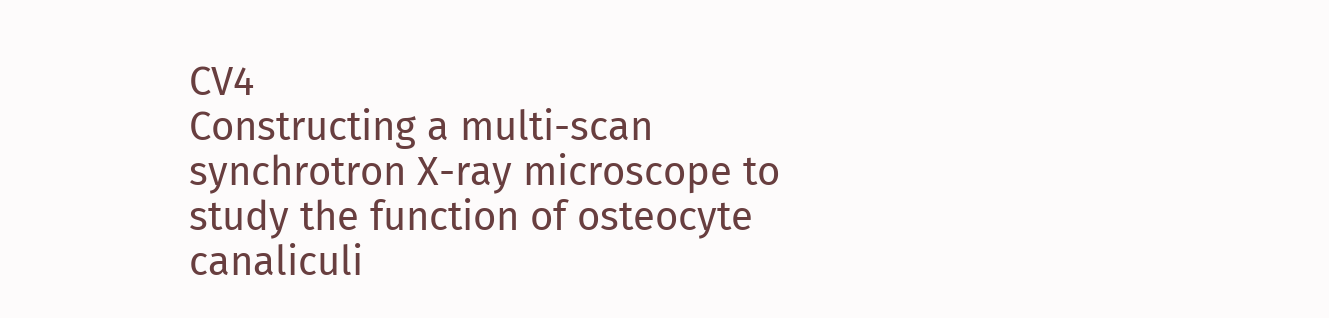CV4
Constructing a multi-scan synchrotron X-ray microscope to study the function of osteocyte canaliculi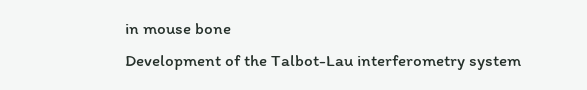in mouse bone
Development of the Talbot-Lau interferometry system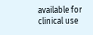available for clinical use